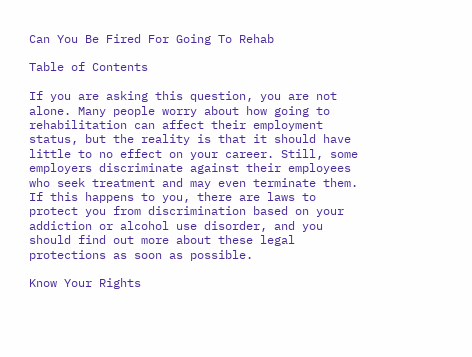Can You Be Fired For Going To Rehab

Table of Contents

If you are asking this question, you are not alone. Many people worry about how going to rehabilitation can affect their employment status, but the reality is that it should have little to no effect on your career. Still, some employers discriminate against their employees who seek treatment and may even terminate them. If this happens to you, there are laws to protect you from discrimination based on your addiction or alcohol use disorder, and you should find out more about these legal protections as soon as possible.

Know Your Rights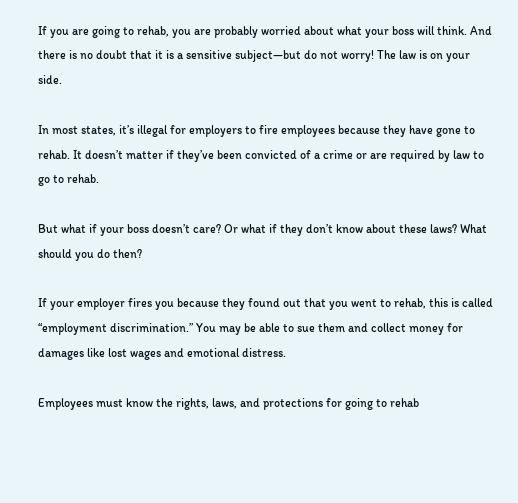If you are going to rehab, you are probably worried about what your boss will think. And there is no doubt that it is a sensitive subject—but do not worry! The law is on your side.

In most states, it’s illegal for employers to fire employees because they have gone to rehab. It doesn’t matter if they’ve been convicted of a crime or are required by law to go to rehab.

But what if your boss doesn’t care? Or what if they don’t know about these laws? What should you do then?

If your employer fires you because they found out that you went to rehab, this is called “employment discrimination.” You may be able to sue them and collect money for damages like lost wages and emotional distress.

Employees must know the rights, laws, and protections for going to rehab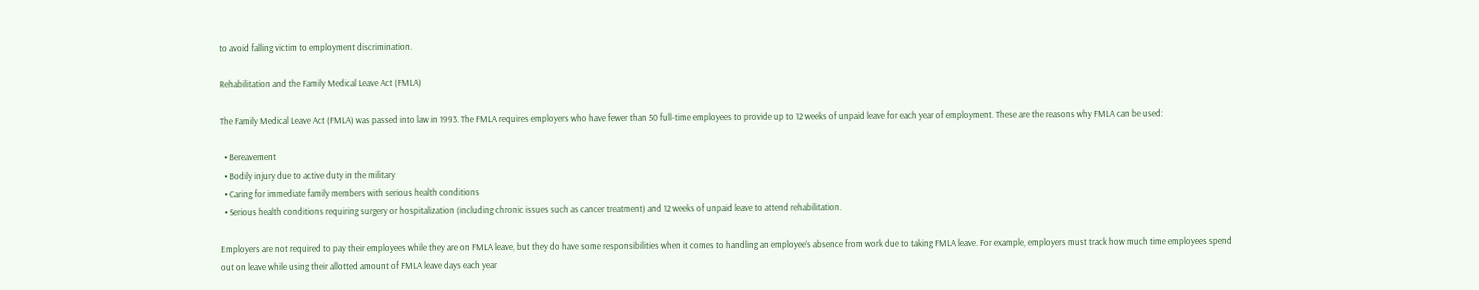to avoid falling victim to employment discrimination.

Rehabilitation and the Family Medical Leave Act (FMLA)

The Family Medical Leave Act (FMLA) was passed into law in 1993. The FMLA requires employers who have fewer than 50 full-time employees to provide up to 12 weeks of unpaid leave for each year of employment. These are the reasons why FMLA can be used:

  • Bereavement
  • Bodily injury due to active duty in the military
  • Caring for immediate family members with serious health conditions
  • Serious health conditions requiring surgery or hospitalization (including chronic issues such as cancer treatment) and 12 weeks of unpaid leave to attend rehabilitation.

Employers are not required to pay their employees while they are on FMLA leave, but they do have some responsibilities when it comes to handling an employee’s absence from work due to taking FMLA leave. For example, employers must track how much time employees spend out on leave while using their allotted amount of FMLA leave days each year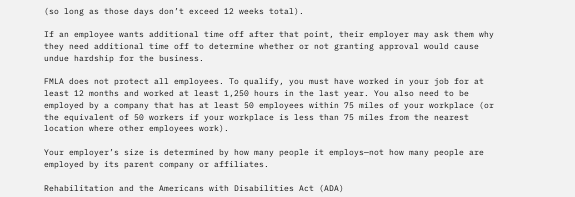(so long as those days don’t exceed 12 weeks total).

If an employee wants additional time off after that point, their employer may ask them why they need additional time off to determine whether or not granting approval would cause undue hardship for the business.

FMLA does not protect all employees. To qualify, you must have worked in your job for at least 12 months and worked at least 1,250 hours in the last year. You also need to be employed by a company that has at least 50 employees within 75 miles of your workplace (or the equivalent of 50 workers if your workplace is less than 75 miles from the nearest location where other employees work).

Your employer’s size is determined by how many people it employs—not how many people are employed by its parent company or affiliates.

Rehabilitation and the Americans with Disabilities Act (ADA)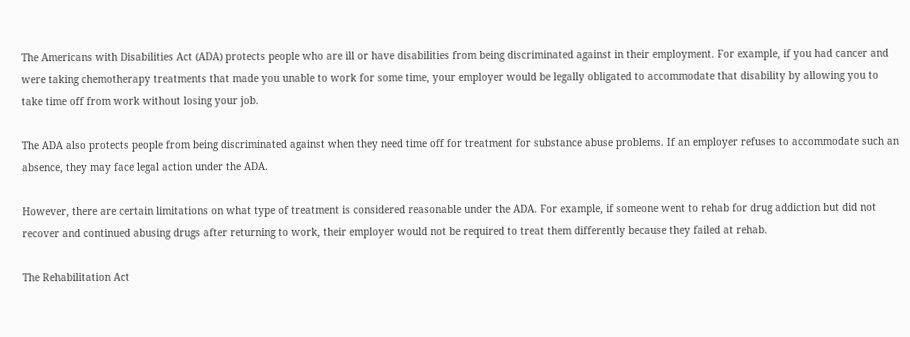The Americans with Disabilities Act (ADA) protects people who are ill or have disabilities from being discriminated against in their employment. For example, if you had cancer and were taking chemotherapy treatments that made you unable to work for some time, your employer would be legally obligated to accommodate that disability by allowing you to take time off from work without losing your job.

The ADA also protects people from being discriminated against when they need time off for treatment for substance abuse problems. If an employer refuses to accommodate such an absence, they may face legal action under the ADA.

However, there are certain limitations on what type of treatment is considered reasonable under the ADA. For example, if someone went to rehab for drug addiction but did not recover and continued abusing drugs after returning to work, their employer would not be required to treat them differently because they failed at rehab.

The Rehabilitation Act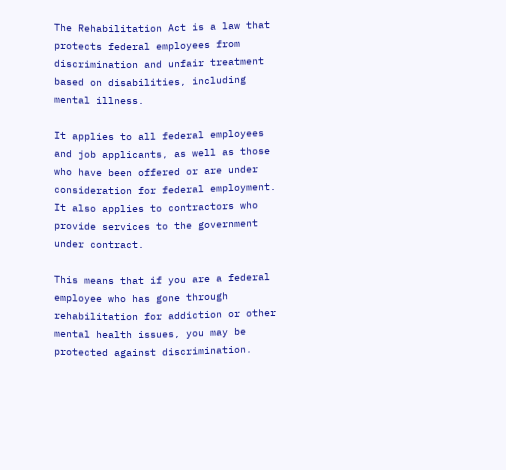The Rehabilitation Act is a law that protects federal employees from discrimination and unfair treatment based on disabilities, including mental illness.

It applies to all federal employees and job applicants, as well as those who have been offered or are under consideration for federal employment. It also applies to contractors who provide services to the government under contract.

This means that if you are a federal employee who has gone through rehabilitation for addiction or other mental health issues, you may be protected against discrimination.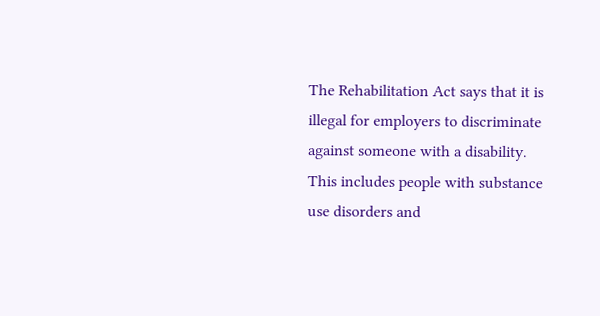The Rehabilitation Act says that it is illegal for employers to discriminate against someone with a disability. This includes people with substance use disorders and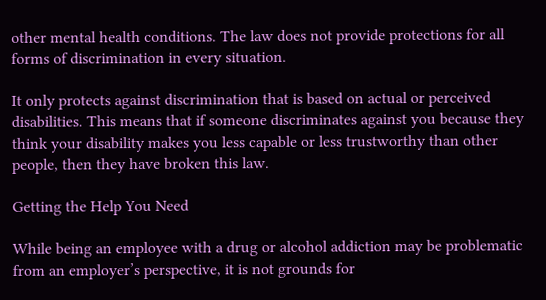other mental health conditions. The law does not provide protections for all forms of discrimination in every situation.

It only protects against discrimination that is based on actual or perceived disabilities. This means that if someone discriminates against you because they think your disability makes you less capable or less trustworthy than other people, then they have broken this law.

Getting the Help You Need

While being an employee with a drug or alcohol addiction may be problematic from an employer’s perspective, it is not grounds for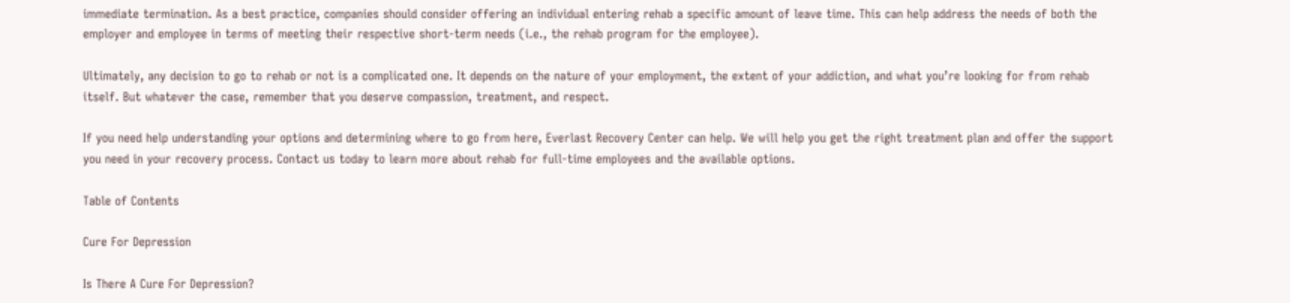immediate termination. As a best practice, companies should consider offering an individual entering rehab a specific amount of leave time. This can help address the needs of both the employer and employee in terms of meeting their respective short-term needs (i.e., the rehab program for the employee).

Ultimately, any decision to go to rehab or not is a complicated one. It depends on the nature of your employment, the extent of your addiction, and what you’re looking for from rehab itself. But whatever the case, remember that you deserve compassion, treatment, and respect.

If you need help understanding your options and determining where to go from here, Everlast Recovery Center can help. We will help you get the right treatment plan and offer the support you need in your recovery process. Contact us today to learn more about rehab for full-time employees and the available options.

Table of Contents

Cure For Depression

Is There A Cure For Depression?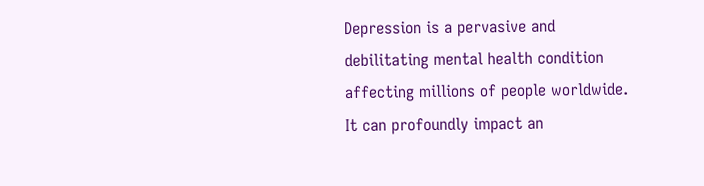Depression is a pervasive and debilitating mental health condition affecting millions of people worldwide. It can profoundly impact an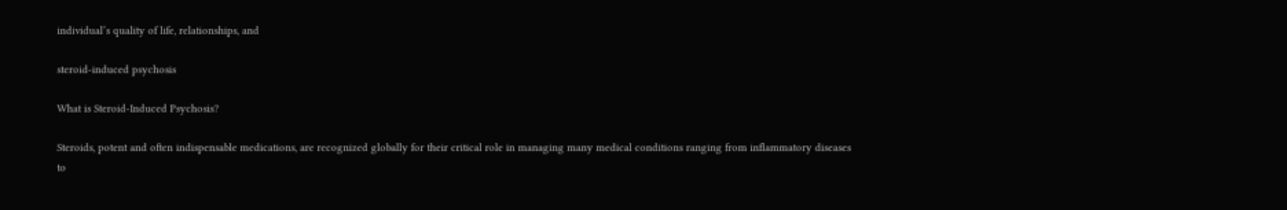individual’s quality of life, relationships, and

steroid-induced psychosis

What is Steroid-Induced Psychosis?

Steroids, potent and often indispensable medications, are recognized globally for their critical role in managing many medical conditions ranging from inflammatory diseases to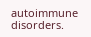autoimmune disorders.